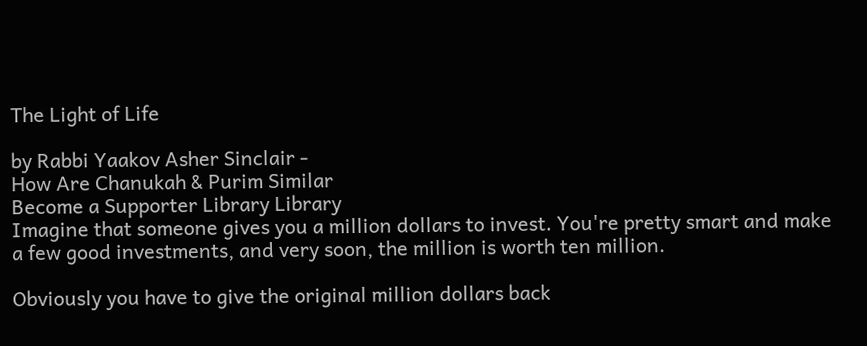The Light of Life

by Rabbi Yaakov Asher Sinclair -
How Are Chanukah & Purim Similar
Become a Supporter Library Library
Imagine that someone gives you a million dollars to invest. You're pretty smart and make a few good investments, and very soon, the million is worth ten million.

Obviously you have to give the original million dollars back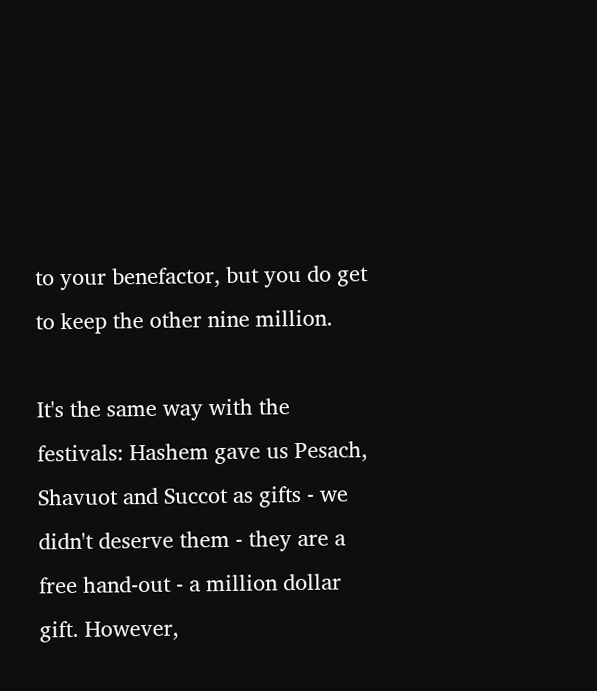to your benefactor, but you do get to keep the other nine million.

It's the same way with the festivals: Hashem gave us Pesach, Shavuot and Succot as gifts - we didn't deserve them - they are a free hand-out - a million dollar gift. However,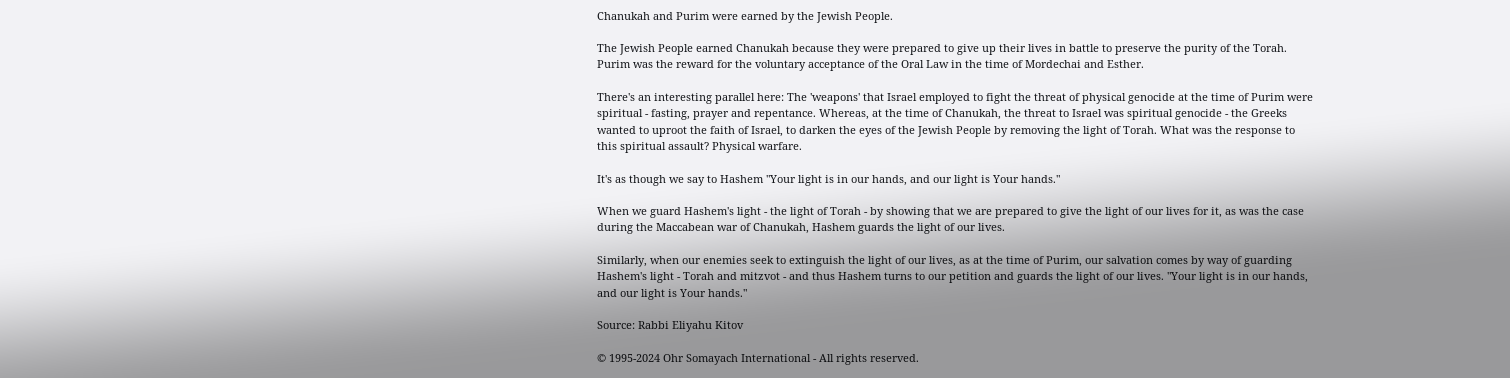Chanukah and Purim were earned by the Jewish People.

The Jewish People earned Chanukah because they were prepared to give up their lives in battle to preserve the purity of the Torah. Purim was the reward for the voluntary acceptance of the Oral Law in the time of Mordechai and Esther.

There's an interesting parallel here: The 'weapons' that Israel employed to fight the threat of physical genocide at the time of Purim were spiritual - fasting, prayer and repentance. Whereas, at the time of Chanukah, the threat to Israel was spiritual genocide - the Greeks wanted to uproot the faith of Israel, to darken the eyes of the Jewish People by removing the light of Torah. What was the response to this spiritual assault? Physical warfare.

It's as though we say to Hashem "Your light is in our hands, and our light is Your hands."

When we guard Hashem's light - the light of Torah - by showing that we are prepared to give the light of our lives for it, as was the case during the Maccabean war of Chanukah, Hashem guards the light of our lives.

Similarly, when our enemies seek to extinguish the light of our lives, as at the time of Purim, our salvation comes by way of guarding Hashem's light - Torah and mitzvot - and thus Hashem turns to our petition and guards the light of our lives. "Your light is in our hands, and our light is Your hands."

Source: Rabbi Eliyahu Kitov

© 1995-2024 Ohr Somayach International - All rights reserved.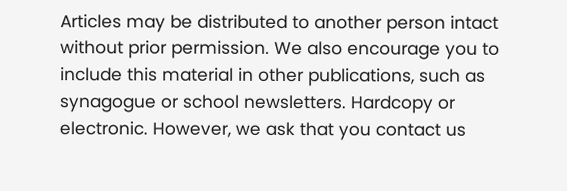Articles may be distributed to another person intact without prior permission. We also encourage you to include this material in other publications, such as synagogue or school newsletters. Hardcopy or electronic. However, we ask that you contact us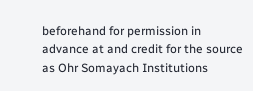beforehand for permission in advance at and credit for the source as Ohr Somayach Institutions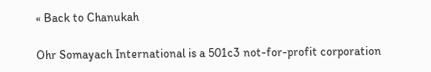« Back to Chanukah

Ohr Somayach International is a 501c3 not-for-profit corporation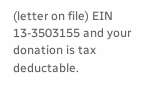(letter on file) EIN 13-3503155 and your donation is tax deductable.